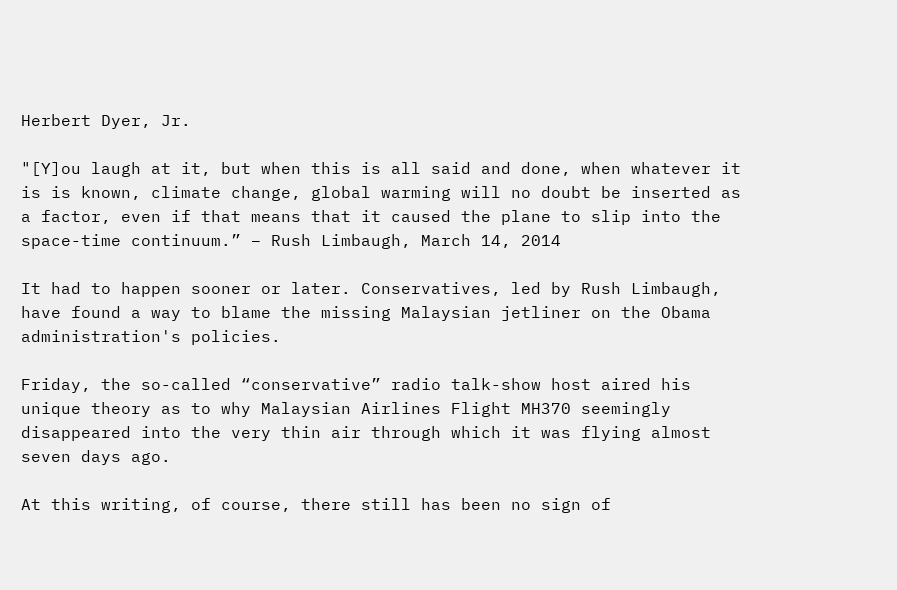Herbert Dyer, Jr.

"[Y]ou laugh at it, but when this is all said and done, when whatever it is is known, climate change, global warming will no doubt be inserted as a factor, even if that means that it caused the plane to slip into the space-time continuum.” – Rush Limbaugh, March 14, 2014

It had to happen sooner or later. Conservatives, led by Rush Limbaugh, have found a way to blame the missing Malaysian jetliner on the Obama administration's policies.

Friday, the so-called “conservative” radio talk-show host aired his unique theory as to why Malaysian Airlines Flight MH370 seemingly disappeared into the very thin air through which it was flying almost seven days ago.

At this writing, of course, there still has been no sign of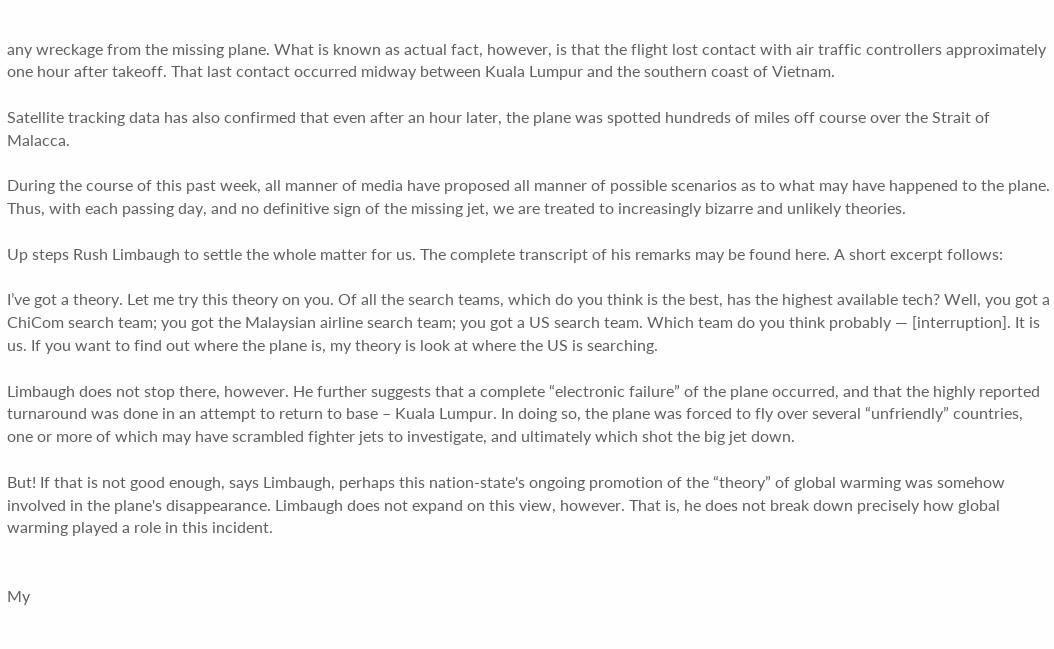any wreckage from the missing plane. What is known as actual fact, however, is that the flight lost contact with air traffic controllers approximately one hour after takeoff. That last contact occurred midway between Kuala Lumpur and the southern coast of Vietnam.

Satellite tracking data has also confirmed that even after an hour later, the plane was spotted hundreds of miles off course over the Strait of Malacca.

During the course of this past week, all manner of media have proposed all manner of possible scenarios as to what may have happened to the plane. Thus, with each passing day, and no definitive sign of the missing jet, we are treated to increasingly bizarre and unlikely theories.

Up steps Rush Limbaugh to settle the whole matter for us. The complete transcript of his remarks may be found here. A short excerpt follows:

I’ve got a theory. Let me try this theory on you. Of all the search teams, which do you think is the best, has the highest available tech? Well, you got a ChiCom search team; you got the Malaysian airline search team; you got a US search team. Which team do you think probably — [interruption]. It is us. If you want to find out where the plane is, my theory is look at where the US is searching.

Limbaugh does not stop there, however. He further suggests that a complete “electronic failure” of the plane occurred, and that the highly reported turnaround was done in an attempt to return to base – Kuala Lumpur. In doing so, the plane was forced to fly over several “unfriendly” countries, one or more of which may have scrambled fighter jets to investigate, and ultimately which shot the big jet down.

But! If that is not good enough, says Limbaugh, perhaps this nation-state's ongoing promotion of the “theory” of global warming was somehow involved in the plane's disappearance. Limbaugh does not expand on this view, however. That is, he does not break down precisely how global warming played a role in this incident.


My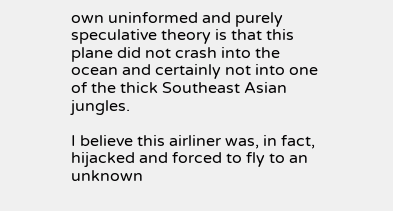own uninformed and purely speculative theory is that this plane did not crash into the ocean and certainly not into one of the thick Southeast Asian jungles.

I believe this airliner was, in fact, hijacked and forced to fly to an unknown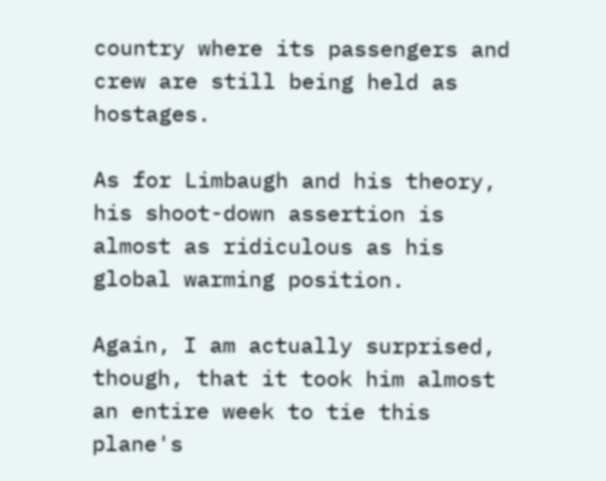country where its passengers and crew are still being held as hostages.

As for Limbaugh and his theory, his shoot-down assertion is almost as ridiculous as his global warming position.

Again, I am actually surprised, though, that it took him almost an entire week to tie this plane's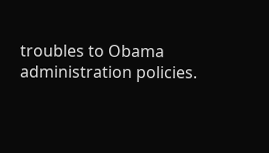troubles to Obama administration policies.